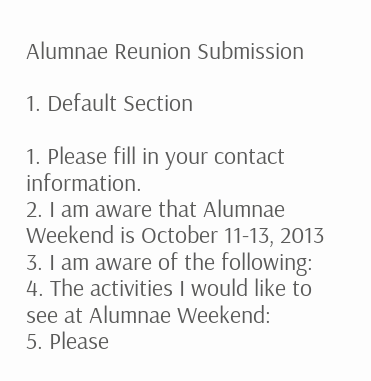Alumnae Reunion Submission

1. Default Section

1. Please fill in your contact information.
2. I am aware that Alumnae Weekend is October 11-13, 2013
3. I am aware of the following:
4. The activities I would like to see at Alumnae Weekend:
5. Please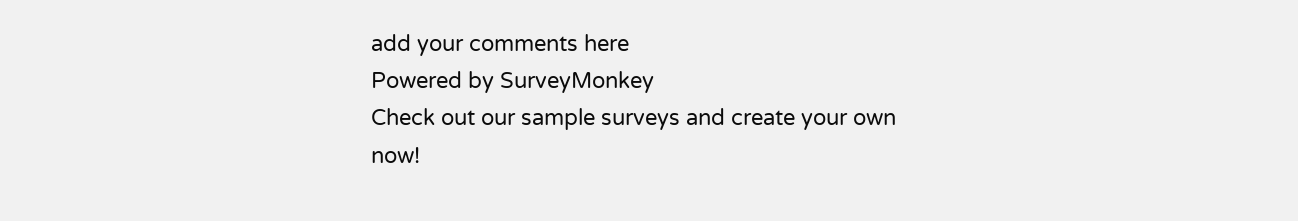add your comments here
Powered by SurveyMonkey
Check out our sample surveys and create your own now!